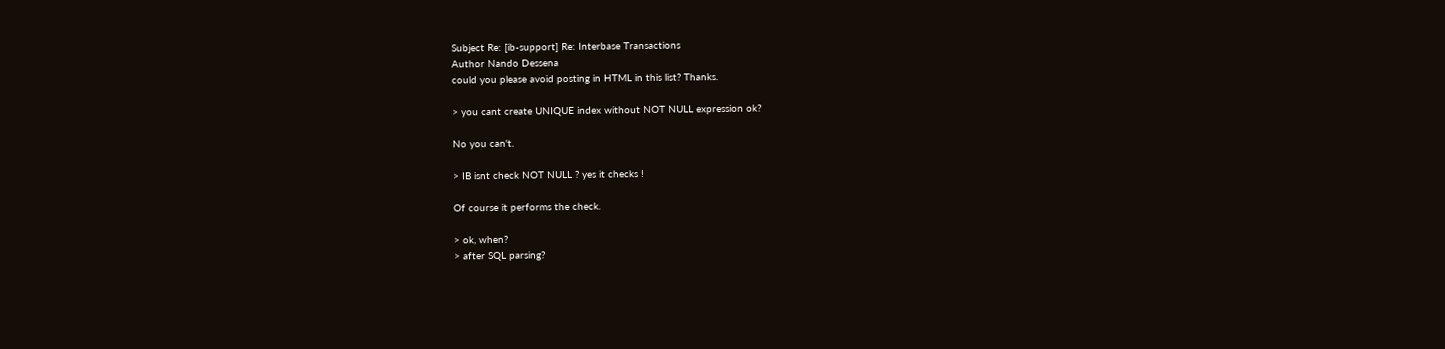Subject Re: [ib-support] Re: Interbase Transactions
Author Nando Dessena
could you please avoid posting in HTML in this list? Thanks.

> you cant create UNIQUE index without NOT NULL expression ok?

No you can't.

> IB isnt check NOT NULL ? yes it checks !

Of course it performs the check.

> ok, when?
> after SQL parsing?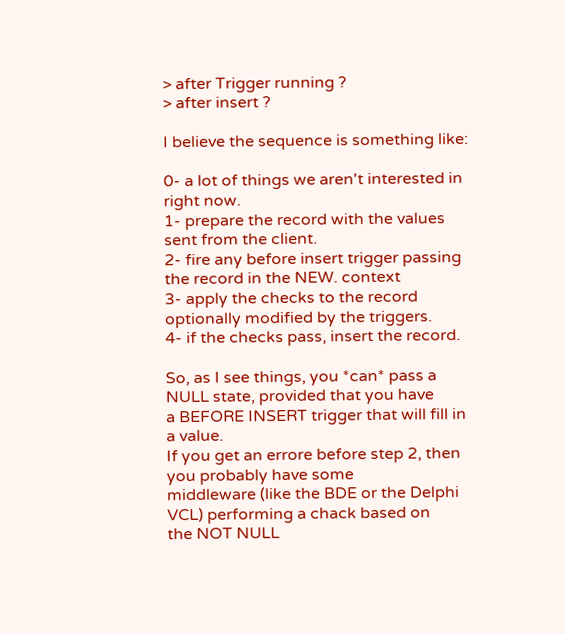> after Trigger running ?
> after insert ?

I believe the sequence is something like:

0- a lot of things we aren't interested in right now.
1- prepare the record with the values sent from the client.
2- fire any before insert trigger passing the record in the NEW. context
3- apply the checks to the record optionally modified by the triggers.
4- if the checks pass, insert the record.

So, as I see things, you *can* pass a NULL state, provided that you have
a BEFORE INSERT trigger that will fill in a value.
If you get an errore before step 2, then you probably have some
middleware (like the BDE or the Delphi VCL) performing a chack based on
the NOT NULL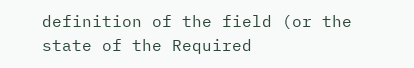definition of the field (or the state of the Required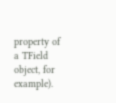property of a TField object, for example).